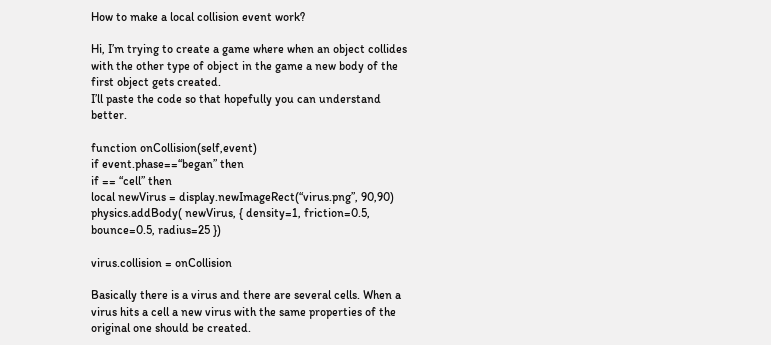How to make a local collision event work?

Hi, I’m trying to create a game where when an object collides with the other type of object in the game a new body of the first object gets created.
I’ll paste the code so that hopefully you can understand better.

function onCollision(self,event)
if event.phase==“began” then
if == “cell” then
local newVirus = display.newImageRect(“virus.png”, 90,90)
physics.addBody( newVirus, { density=1, friction=0.5, bounce=0.5, radius=25 })

virus.collision = onCollision

Basically there is a virus and there are several cells. When a virus hits a cell a new virus with the same properties of the original one should be created.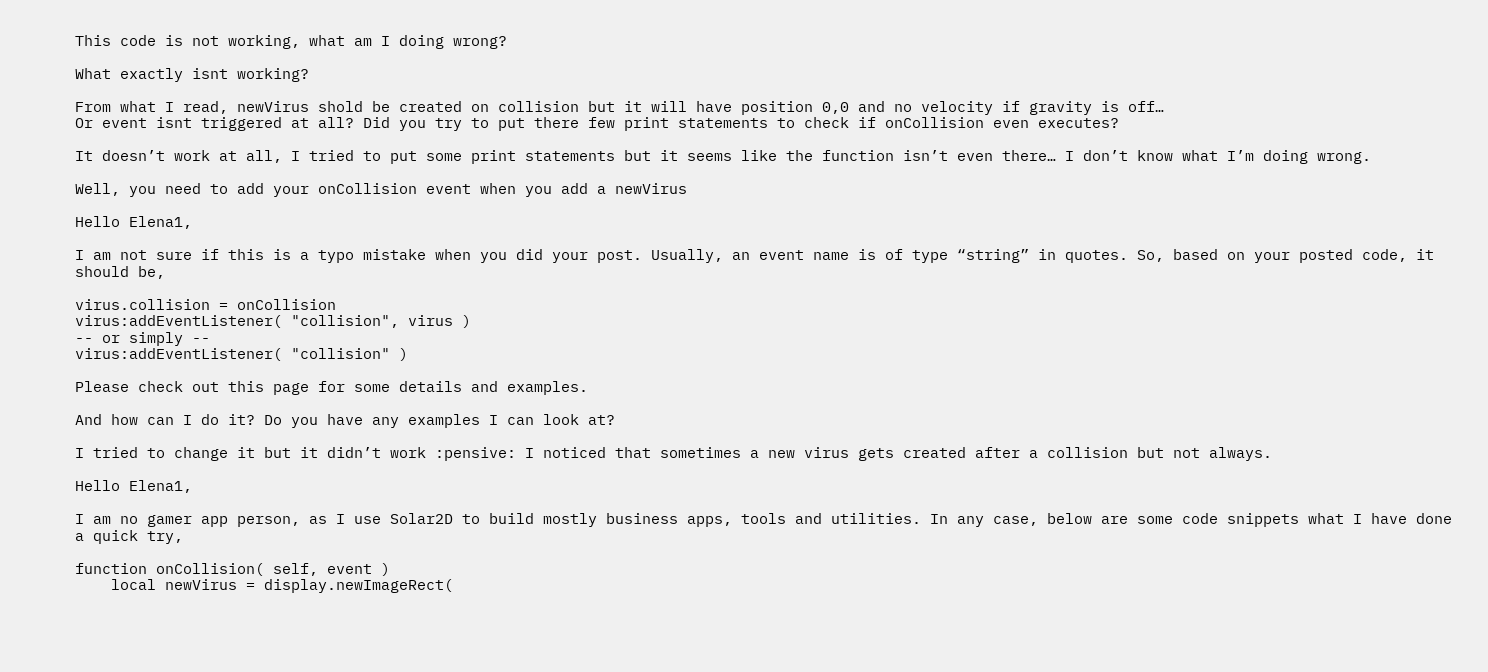This code is not working, what am I doing wrong?

What exactly isnt working?

From what I read, newVirus shold be created on collision but it will have position 0,0 and no velocity if gravity is off…
Or event isnt triggered at all? Did you try to put there few print statements to check if onCollision even executes?

It doesn’t work at all, I tried to put some print statements but it seems like the function isn’t even there… I don’t know what I’m doing wrong.

Well, you need to add your onCollision event when you add a newVirus

Hello Elena1,

I am not sure if this is a typo mistake when you did your post. Usually, an event name is of type “string” in quotes. So, based on your posted code, it should be,

virus.collision = onCollision
virus:addEventListener( "collision", virus )
-- or simply --
virus:addEventListener( "collision" )

Please check out this page for some details and examples.

And how can I do it? Do you have any examples I can look at?

I tried to change it but it didn’t work :pensive: I noticed that sometimes a new virus gets created after a collision but not always.

Hello Elena1,

I am no gamer app person, as I use Solar2D to build mostly business apps, tools and utilities. In any case, below are some code snippets what I have done a quick try,

function onCollision( self, event )
    local newVirus = display.newImageRect(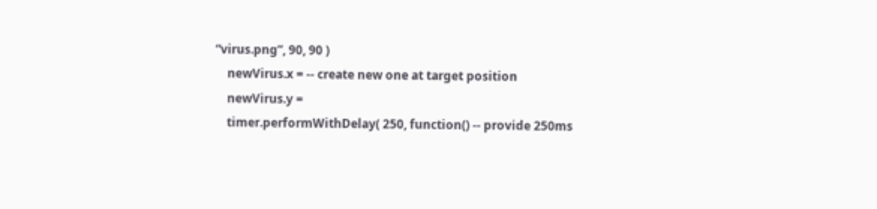“virus.png”, 90, 90 )
    newVirus.x = -- create new one at target position
    newVirus.y =
    timer.performWithDelay( 250, function() -- provide 250ms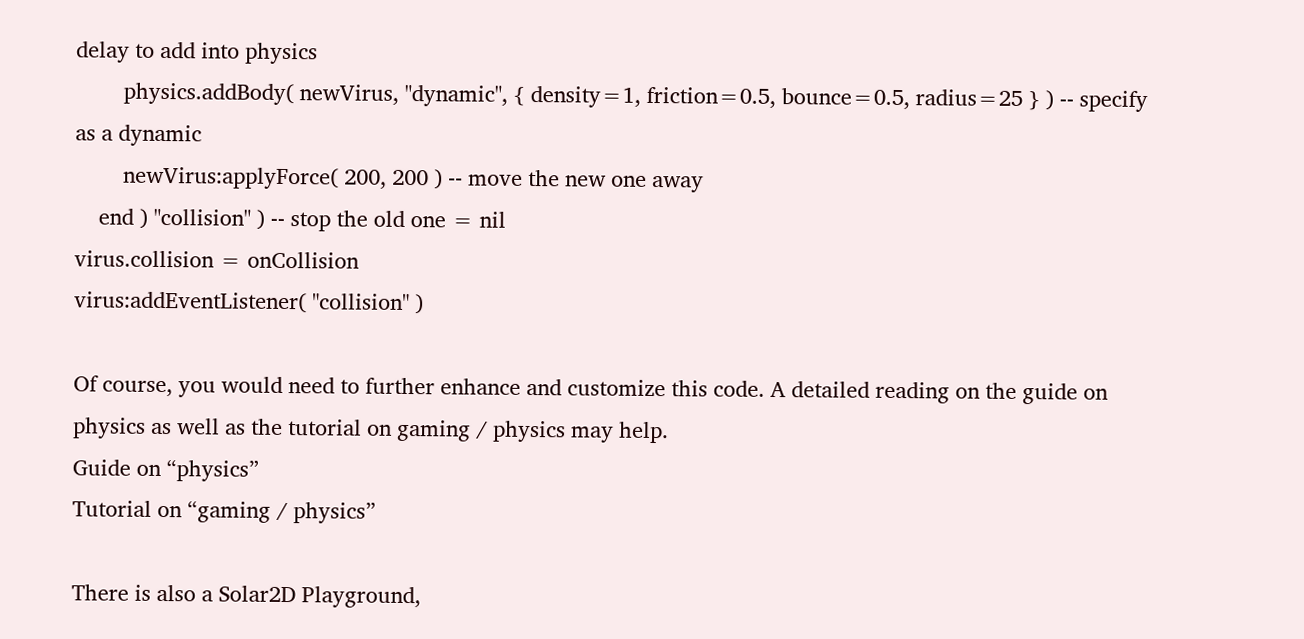delay to add into physics
        physics.addBody( newVirus, "dynamic", { density=1, friction=0.5, bounce=0.5, radius=25 } ) -- specify as a dynamic
        newVirus:applyForce( 200, 200 ) -- move the new one away
    end ) "collision" ) -- stop the old one = nil
virus.collision = onCollision
virus:addEventListener( "collision" )

Of course, you would need to further enhance and customize this code. A detailed reading on the guide on physics as well as the tutorial on gaming / physics may help.
Guide on “physics”
Tutorial on “gaming / physics”

There is also a Solar2D Playground,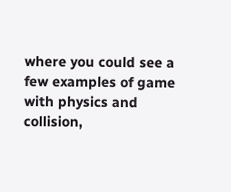where you could see a few examples of game with physics and collision,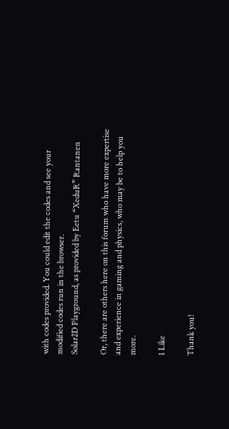with codes provided. You could edit the codes and see your modified codes run in the browser.
Solar2D Playground, as provided by Eetu “XeduR” Rantanen

Or, there are others here on this forum who have more expertise and experience in gaming and physics, who may be to help you more.

1 Like

Thank you!